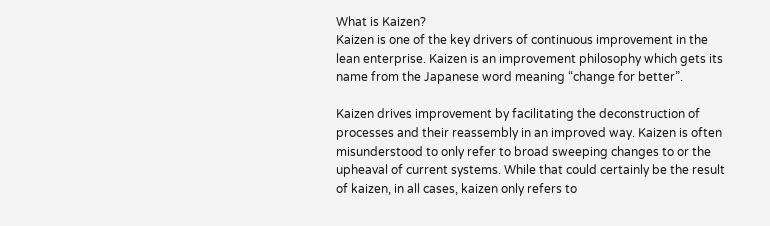What is Kaizen?
Kaizen is one of the key drivers of continuous improvement in the lean enterprise. Kaizen is an improvement philosophy which gets its name from the Japanese word meaning “change for better”.

Kaizen drives improvement by facilitating the deconstruction of processes and their reassembly in an improved way. Kaizen is often misunderstood to only refer to broad sweeping changes to or the upheaval of current systems. While that could certainly be the result of kaizen, in all cases, kaizen only refers to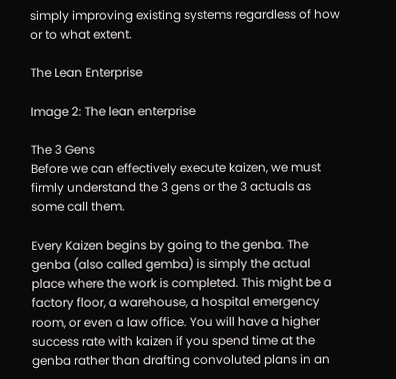simply improving existing systems regardless of how or to what extent.

The Lean Enterprise

Image 2: The lean enterprise

The 3 Gens
Before we can effectively execute kaizen, we must firmly understand the 3 gens or the 3 actuals as some call them.

Every Kaizen begins by going to the genba. The genba (also called gemba) is simply the actual place where the work is completed. This might be a factory floor, a warehouse, a hospital emergency room, or even a law office. You will have a higher success rate with kaizen if you spend time at the genba rather than drafting convoluted plans in an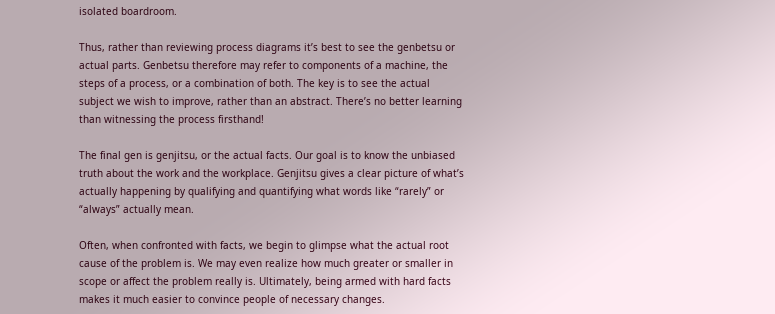isolated boardroom.

Thus, rather than reviewing process diagrams it’s best to see the genbetsu or actual parts. Genbetsu therefore may refer to components of a machine, the steps of a process, or a combination of both. The key is to see the actual subject we wish to improve, rather than an abstract. There’s no better learning than witnessing the process firsthand!

The final gen is genjitsu, or the actual facts. Our goal is to know the unbiased truth about the work and the workplace. Genjitsu gives a clear picture of what’s actually happening by qualifying and quantifying what words like “rarely” or “always” actually mean.

Often, when confronted with facts, we begin to glimpse what the actual root cause of the problem is. We may even realize how much greater or smaller in scope or affect the problem really is. Ultimately, being armed with hard facts makes it much easier to convince people of necessary changes.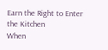Earn the Right to Enter the Kitchen
When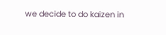we decide to do kaizen in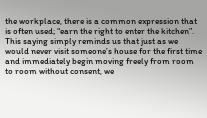the workplace, there is a common expression that is often used; “earn the right to enter the kitchen”. This saying simply reminds us that just as we would never visit someone’s house for the first time and immediately begin moving freely from room to room without consent, we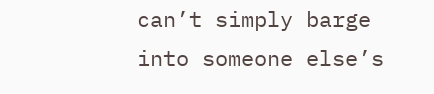can’t simply barge into someone else’s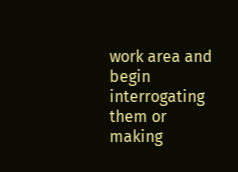work area and begin interrogating them or making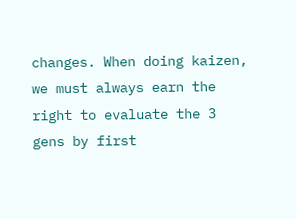changes. When doing kaizen, we must always earn the right to evaluate the 3 gens by first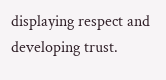displaying respect and developing trust.